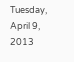Tuesday, April 9, 2013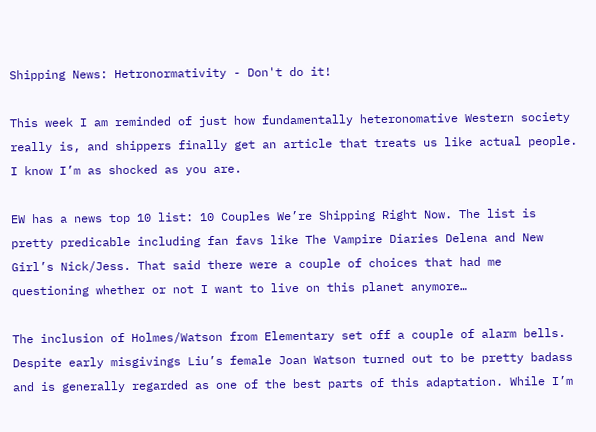Shipping News: Hetronormativity - Don't do it!

This week I am reminded of just how fundamentally heteronomative Western society really is, and shippers finally get an article that treats us like actual people. I know I’m as shocked as you are.

EW has a news top 10 list: 10 Couples We’re Shipping Right Now. The list is pretty predicable including fan favs like The Vampire Diaries Delena and New Girl’s Nick/Jess. That said there were a couple of choices that had me questioning whether or not I want to live on this planet anymore…

The inclusion of Holmes/Watson from Elementary set off a couple of alarm bells. Despite early misgivings Liu’s female Joan Watson turned out to be pretty badass and is generally regarded as one of the best parts of this adaptation. While I’m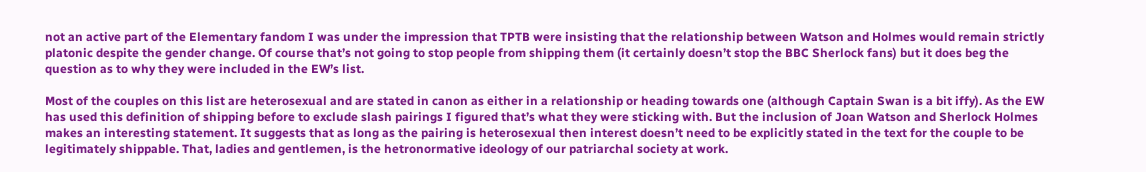not an active part of the Elementary fandom I was under the impression that TPTB were insisting that the relationship between Watson and Holmes would remain strictly platonic despite the gender change. Of course that’s not going to stop people from shipping them (it certainly doesn’t stop the BBC Sherlock fans) but it does beg the question as to why they were included in the EW’s list.

Most of the couples on this list are heterosexual and are stated in canon as either in a relationship or heading towards one (although Captain Swan is a bit iffy). As the EW has used this definition of shipping before to exclude slash pairings I figured that’s what they were sticking with. But the inclusion of Joan Watson and Sherlock Holmes makes an interesting statement. It suggests that as long as the pairing is heterosexual then interest doesn’t need to be explicitly stated in the text for the couple to be legitimately shippable. That, ladies and gentlemen, is the hetronormative ideology of our patriarchal society at work.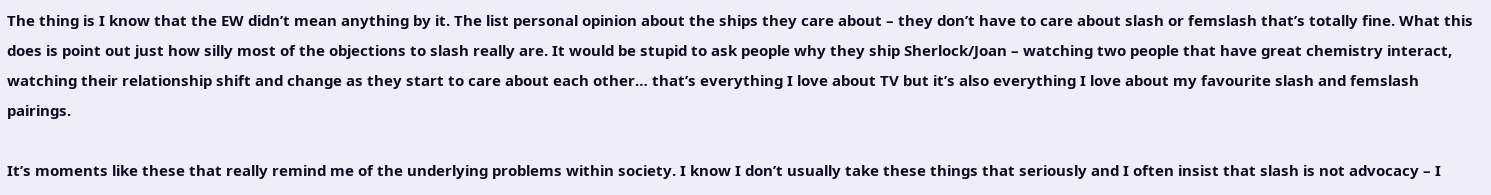The thing is I know that the EW didn’t mean anything by it. The list personal opinion about the ships they care about – they don’t have to care about slash or femslash that’s totally fine. What this does is point out just how silly most of the objections to slash really are. It would be stupid to ask people why they ship Sherlock/Joan – watching two people that have great chemistry interact, watching their relationship shift and change as they start to care about each other… that’s everything I love about TV but it’s also everything I love about my favourite slash and femslash pairings.

It’s moments like these that really remind me of the underlying problems within society. I know I don’t usually take these things that seriously and I often insist that slash is not advocacy – I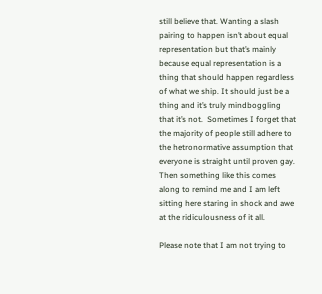still believe that. Wanting a slash pairing to happen isn’t about equal representation but that’s mainly because equal representation is a thing that should happen regardless of what we ship. It should just be a thing and it’s truly mindboggling that it’s not.  Sometimes I forget that the majority of people still adhere to the hetronormative assumption that everyone is straight until proven gay. Then something like this comes along to remind me and I am left sitting here staring in shock and awe at the ridiculousness of it all.

Please note that I am not trying to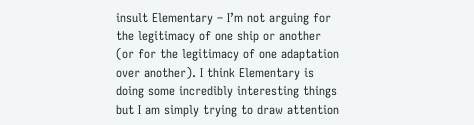insult Elementary – I’m not arguing for the legitimacy of one ship or another (or for the legitimacy of one adaptation over another). I think Elementary is doing some incredibly interesting things but I am simply trying to draw attention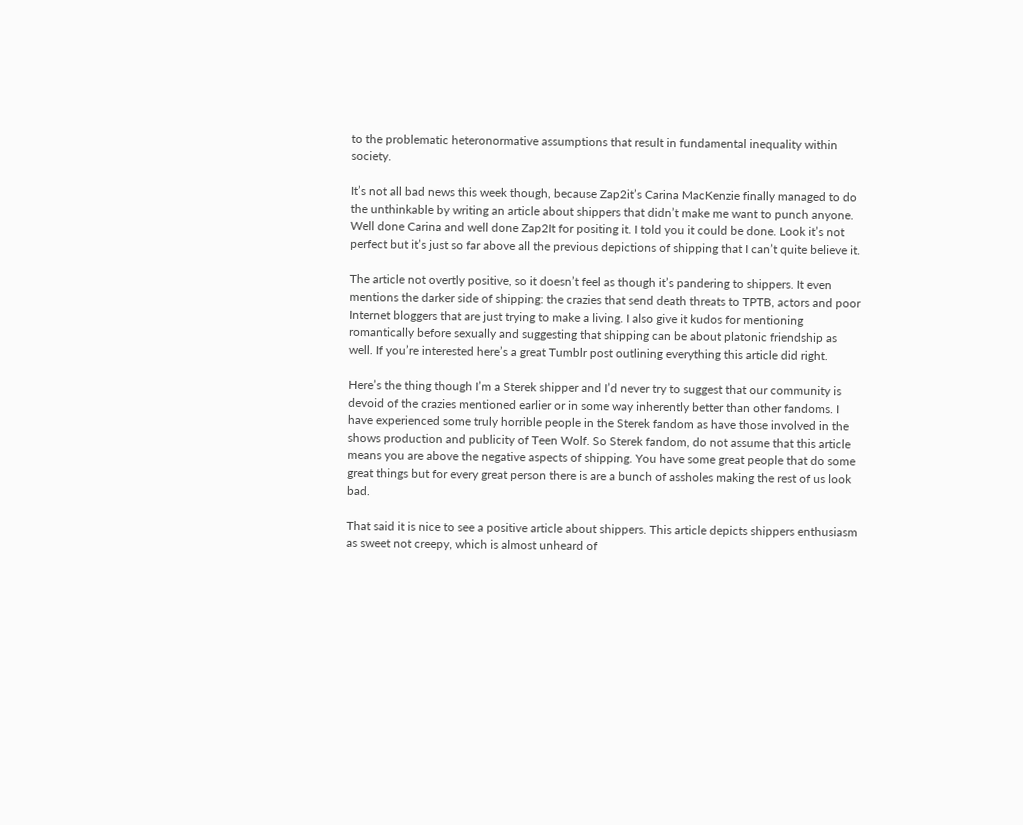to the problematic heteronormative assumptions that result in fundamental inequality within society.

It’s not all bad news this week though, because Zap2it’s Carina MacKenzie finally managed to do the unthinkable by writing an article about shippers that didn’t make me want to punch anyone. Well done Carina and well done Zap2It for positing it. I told you it could be done. Look it’s not perfect but it’s just so far above all the previous depictions of shipping that I can’t quite believe it.

The article not overtly positive, so it doesn’t feel as though it’s pandering to shippers. It even mentions the darker side of shipping: the crazies that send death threats to TPTB, actors and poor Internet bloggers that are just trying to make a living. I also give it kudos for mentioning romantically before sexually and suggesting that shipping can be about platonic friendship as well. If you’re interested here’s a great Tumblr post outlining everything this article did right.

Here’s the thing though I’m a Sterek shipper and I’d never try to suggest that our community is devoid of the crazies mentioned earlier or in some way inherently better than other fandoms. I have experienced some truly horrible people in the Sterek fandom as have those involved in the shows production and publicity of Teen Wolf. So Sterek fandom, do not assume that this article means you are above the negative aspects of shipping. You have some great people that do some great things but for every great person there is are a bunch of assholes making the rest of us look bad.

That said it is nice to see a positive article about shippers. This article depicts shippers enthusiasm as sweet not creepy, which is almost unheard of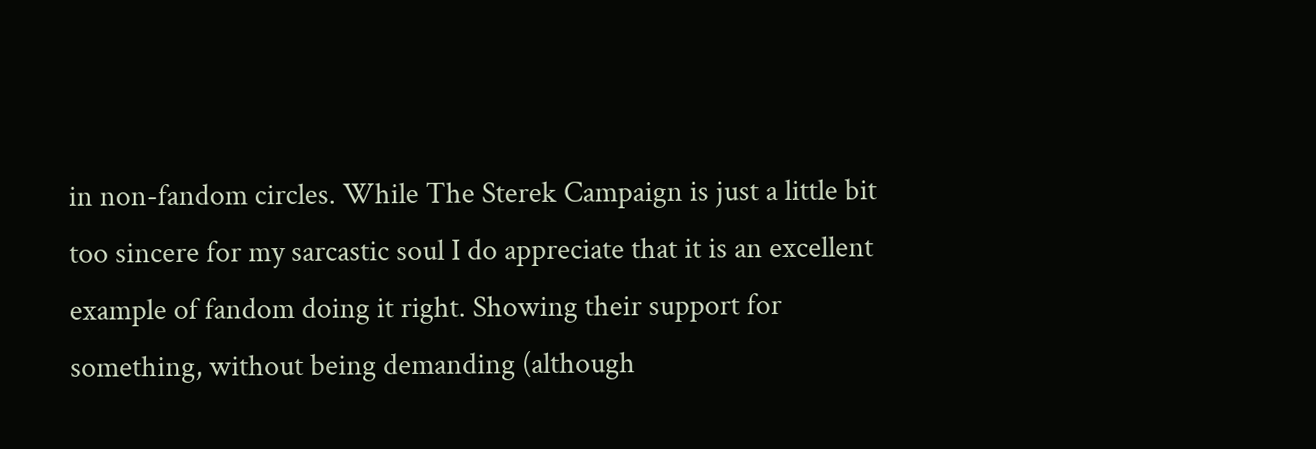in non-fandom circles. While The Sterek Campaign is just a little bit too sincere for my sarcastic soul I do appreciate that it is an excellent example of fandom doing it right. Showing their support for something, without being demanding (although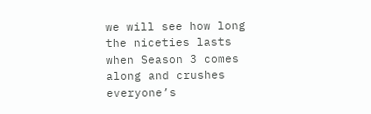we will see how long the niceties lasts when Season 3 comes along and crushes everyone’s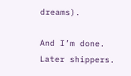dreams).

And I’m done. Later shippers.